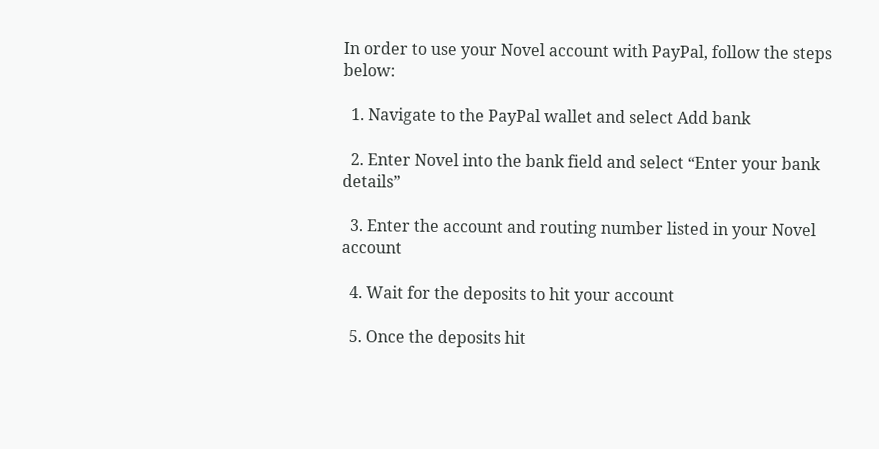In order to use your Novel account with PayPal, follow the steps below:

  1. Navigate to the PayPal wallet and select Add bank

  2. Enter Novel into the bank field and select “Enter your bank details”

  3. Enter the account and routing number listed in your Novel account

  4. Wait for the deposits to hit your account

  5. Once the deposits hit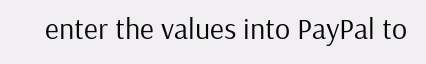enter the values into PayPal to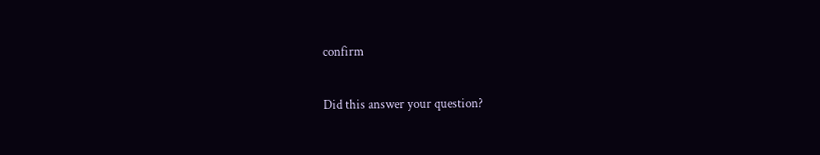confirm

Did this answer your question?